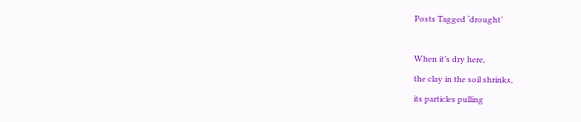Posts Tagged ‘drought’

When it’s dry here,
the clay in the soil shrinks,
its particles pulling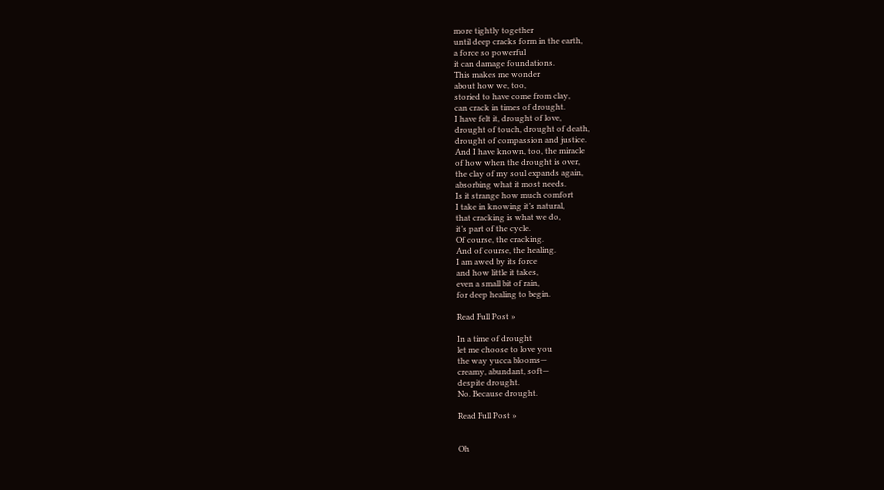more tightly together
until deep cracks form in the earth,
a force so powerful
it can damage foundations.
This makes me wonder
about how we, too,
storied to have come from clay,
can crack in times of drought.
I have felt it, drought of love,
drought of touch, drought of death,
drought of compassion and justice.
And I have known, too, the miracle
of how when the drought is over,
the clay of my soul expands again,
absorbing what it most needs.
Is it strange how much comfort
I take in knowing it’s natural,
that cracking is what we do,
it’s part of the cycle.
Of course, the cracking.
And of course, the healing.
I am awed by its force
and how little it takes,
even a small bit of rain,
for deep healing to begin.

Read Full Post »

In a time of drought
let me choose to love you
the way yucca blooms—
creamy, abundant, soft—
despite drought.
No. Because drought.

Read Full Post »


Oh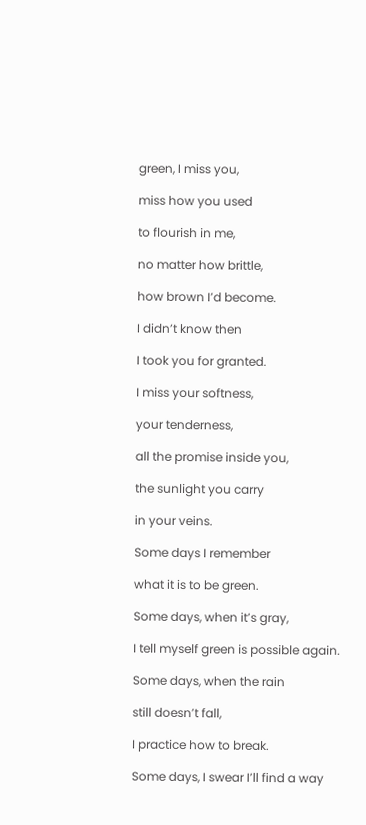green, I miss you,

miss how you used

to flourish in me,

no matter how brittle,

how brown I’d become.

I didn’t know then

I took you for granted.

I miss your softness,

your tenderness,

all the promise inside you,

the sunlight you carry

in your veins.

Some days I remember

what it is to be green.

Some days, when it’s gray,

I tell myself green is possible again.

Some days, when the rain

still doesn’t fall,

I practice how to break.

Some days, I swear I’ll find a way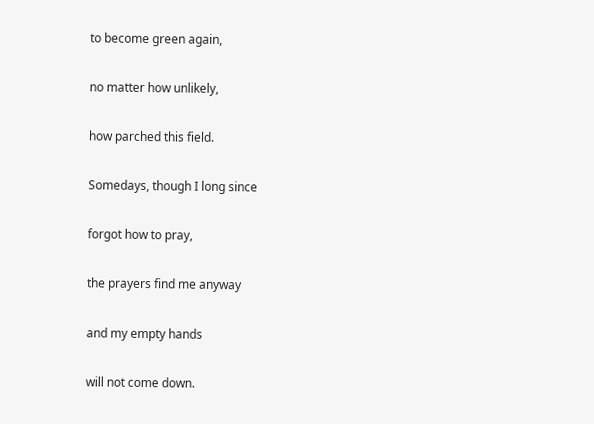to become green again,

no matter how unlikely,

how parched this field.

Somedays, though I long since

forgot how to pray,

the prayers find me anyway

and my empty hands

will not come down.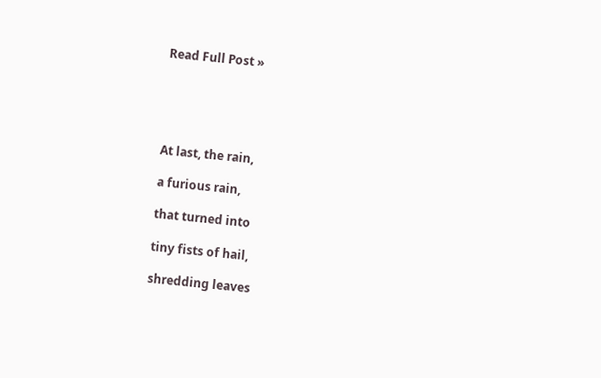Read Full Post »





At last, the rain,

a furious rain,

that turned into

tiny fists of hail,

shredding leaves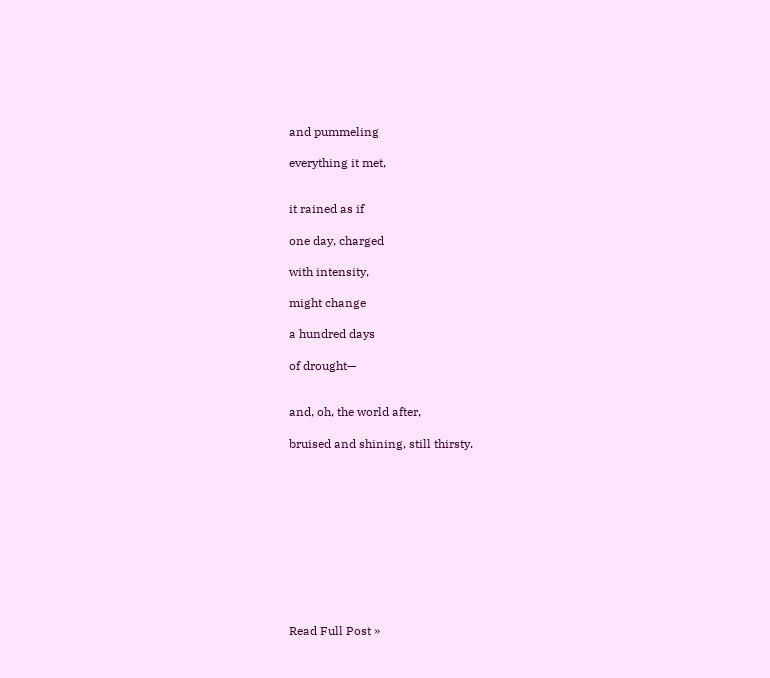and pummeling

everything it met,


it rained as if

one day, charged

with intensity,

might change

a hundred days

of drought—


and, oh, the world after,

bruised and shining, still thirsty.











Read Full Post »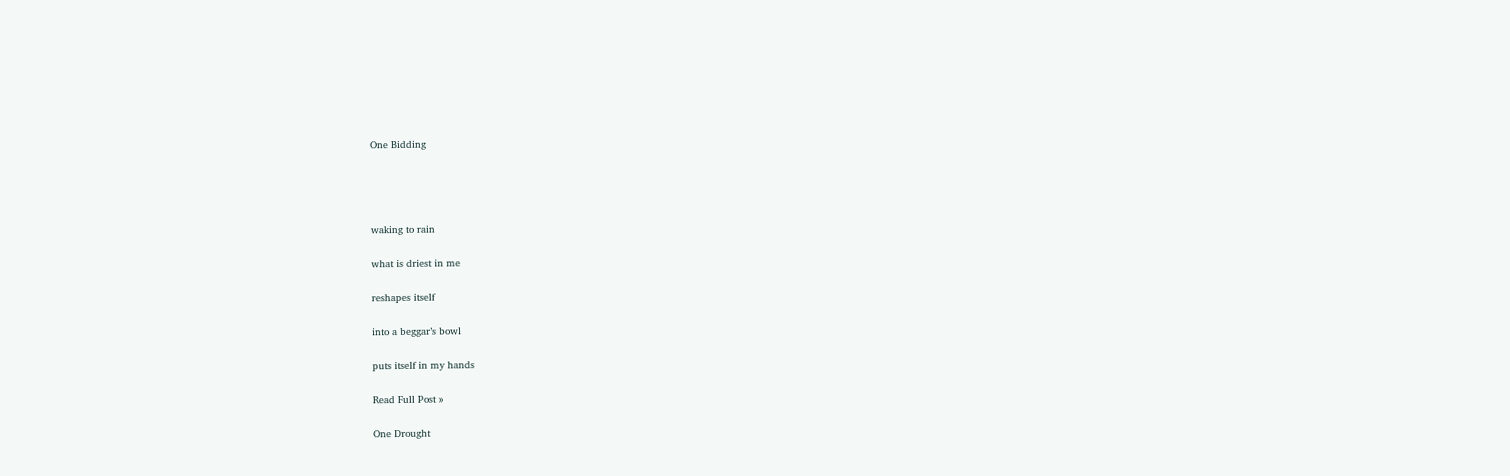One Bidding




waking to rain

what is driest in me

reshapes itself

into a beggar’s bowl

puts itself in my hands

Read Full Post »

One Drought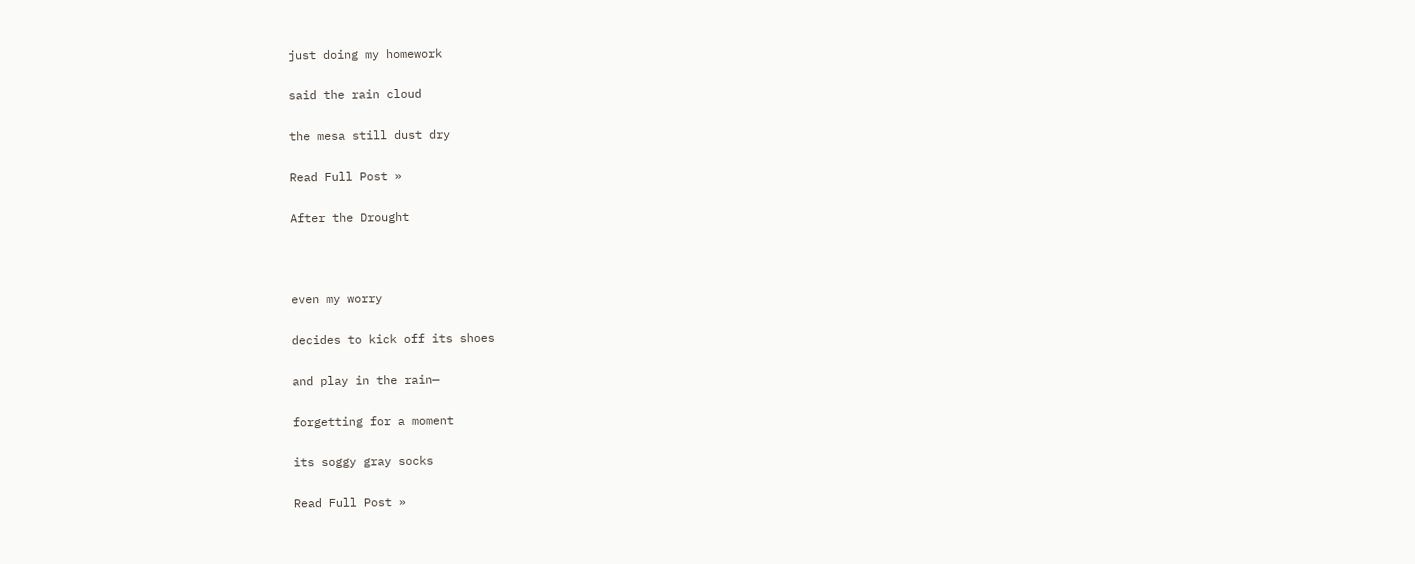just doing my homework

said the rain cloud

the mesa still dust dry

Read Full Post »

After the Drought



even my worry

decides to kick off its shoes

and play in the rain—

forgetting for a moment

its soggy gray socks

Read Full Post »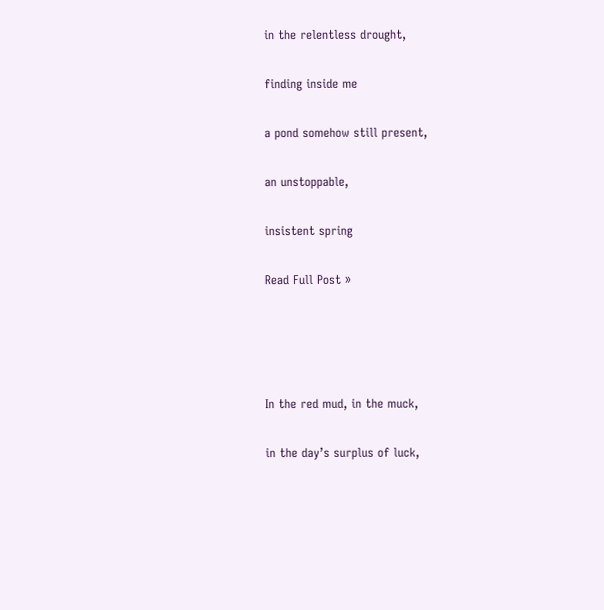in the relentless drought,

finding inside me

a pond somehow still present,

an unstoppable,

insistent spring

Read Full Post »




In the red mud, in the muck,

in the day’s surplus of luck,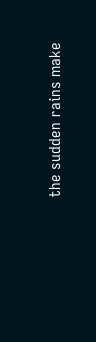the sudden rains make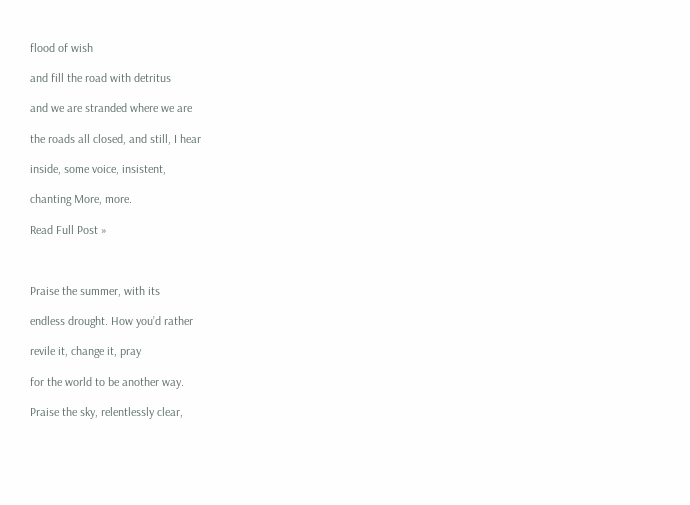flood of wish

and fill the road with detritus

and we are stranded where we are

the roads all closed, and still, I hear

inside, some voice, insistent,

chanting More, more.

Read Full Post »



Praise the summer, with its

endless drought. How you’d rather

revile it, change it, pray

for the world to be another way.

Praise the sky, relentlessly clear,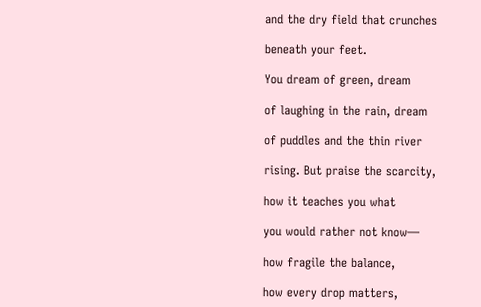and the dry field that crunches

beneath your feet.

You dream of green, dream

of laughing in the rain, dream

of puddles and the thin river

rising. But praise the scarcity,

how it teaches you what

you would rather not know—

how fragile the balance,

how every drop matters,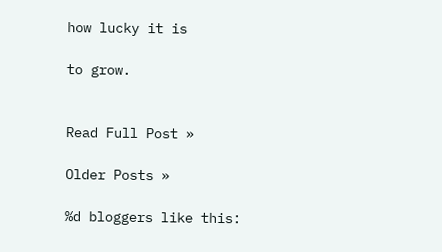how lucky it is

to grow.


Read Full Post »

Older Posts »

%d bloggers like this: